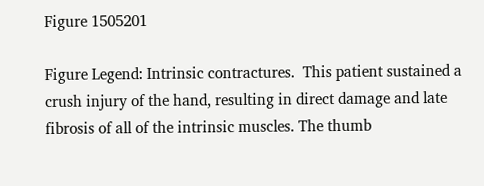Figure 1505201

Figure Legend: Intrinsic contractures.  This patient sustained a crush injury of the hand, resulting in direct damage and late fibrosis of all of the intrinsic muscles. The thumb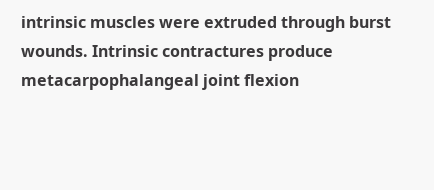intrinsic muscles were extruded through burst wounds. Intrinsic contractures produce metacarpophalangeal joint flexion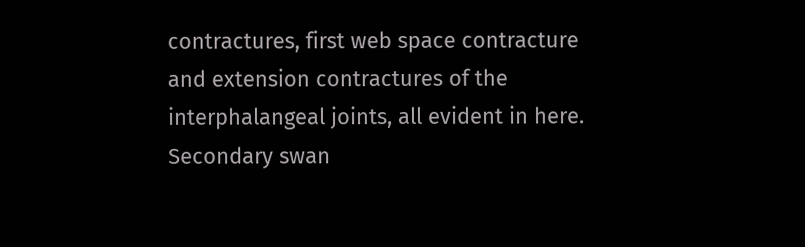contractures, first web space contracture and extension contractures of the interphalangeal joints, all evident in here.  Secondary swan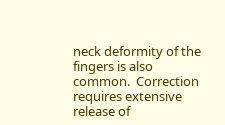neck deformity of the fingers is also common.  Correction requires extensive release of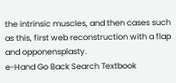the intrinsic muscles, and then cases such as this, first web reconstruction with a flap and opponensplasty.
e-Hand Go Back Search Textbook